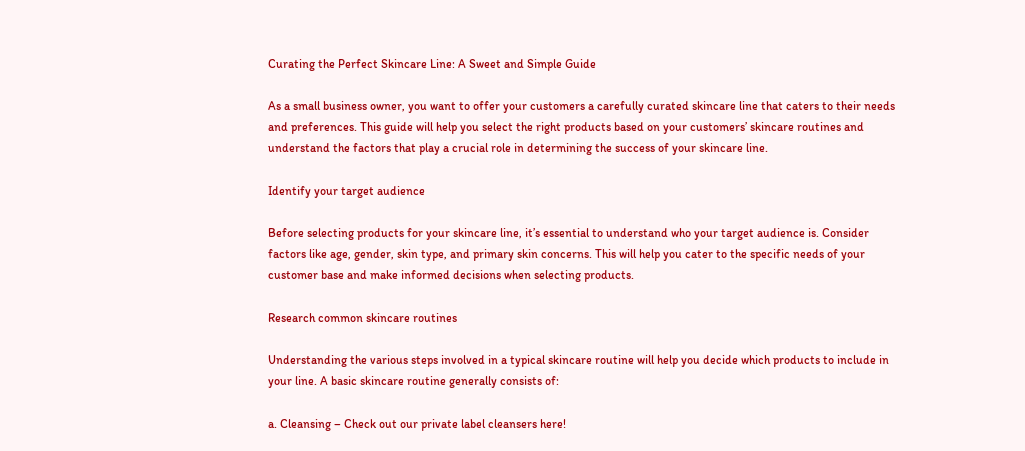Curating the Perfect Skincare Line: A Sweet and Simple Guide

As a small business owner, you want to offer your customers a carefully curated skincare line that caters to their needs and preferences. This guide will help you select the right products based on your customers’ skincare routines and understand the factors that play a crucial role in determining the success of your skincare line.

Identify your target audience

Before selecting products for your skincare line, it’s essential to understand who your target audience is. Consider factors like age, gender, skin type, and primary skin concerns. This will help you cater to the specific needs of your customer base and make informed decisions when selecting products.

Research common skincare routines

Understanding the various steps involved in a typical skincare routine will help you decide which products to include in your line. A basic skincare routine generally consists of:

a. Cleansing – Check out our private label cleansers here!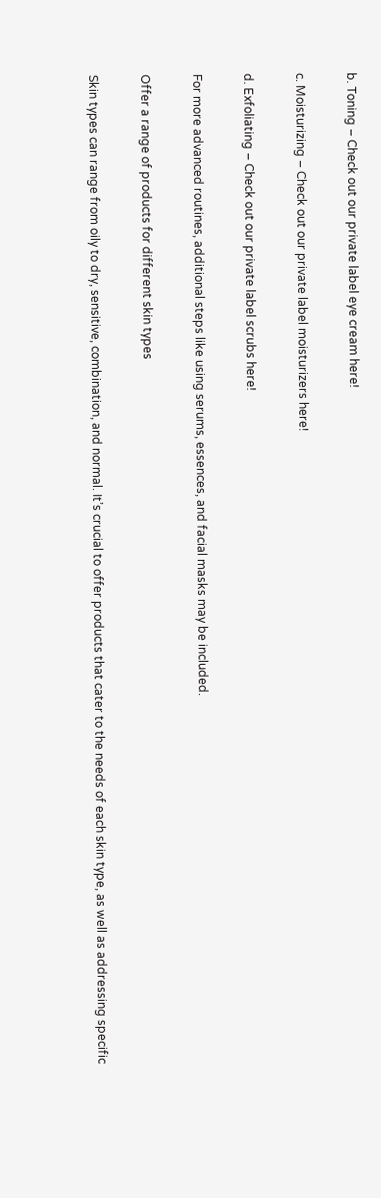b. Toning – Check out our private label eye cream here!

c. Moisturizing – Check out our private label moisturizers here!

d. Exfoliating – Check out our private label scrubs here!

For more advanced routines, additional steps like using serums, essences, and facial masks may be included.

Offer a range of products for different skin types

Skin types can range from oily to dry, sensitive, combination, and normal. It’s crucial to offer products that cater to the needs of each skin type, as well as addressing specific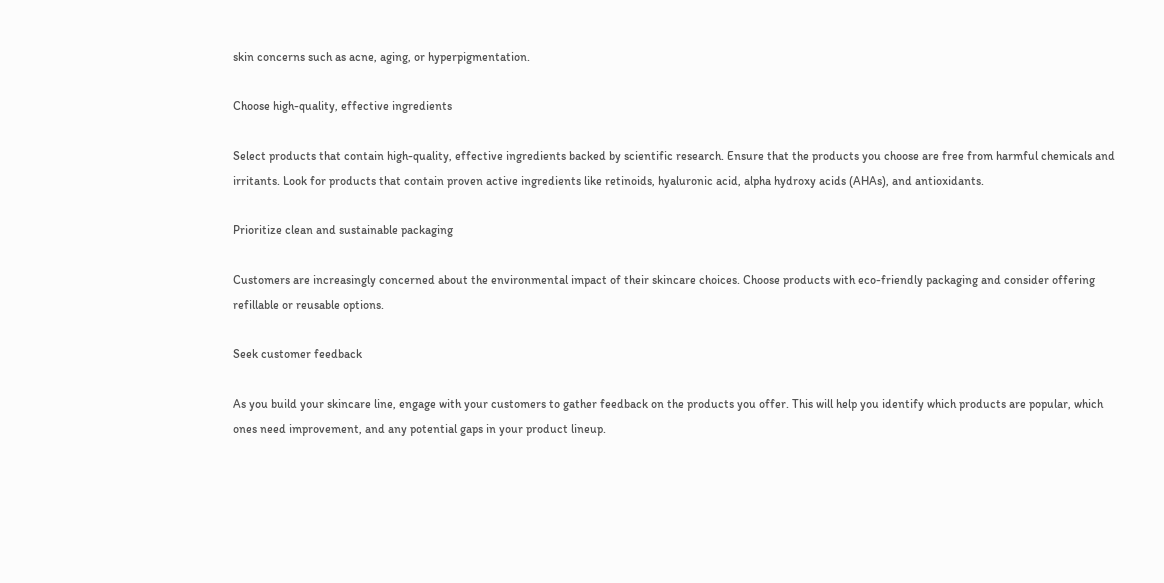skin concerns such as acne, aging, or hyperpigmentation.

Choose high-quality, effective ingredients

Select products that contain high-quality, effective ingredients backed by scientific research. Ensure that the products you choose are free from harmful chemicals and irritants. Look for products that contain proven active ingredients like retinoids, hyaluronic acid, alpha hydroxy acids (AHAs), and antioxidants.

Prioritize clean and sustainable packaging

Customers are increasingly concerned about the environmental impact of their skincare choices. Choose products with eco-friendly packaging and consider offering refillable or reusable options.

Seek customer feedback

As you build your skincare line, engage with your customers to gather feedback on the products you offer. This will help you identify which products are popular, which ones need improvement, and any potential gaps in your product lineup.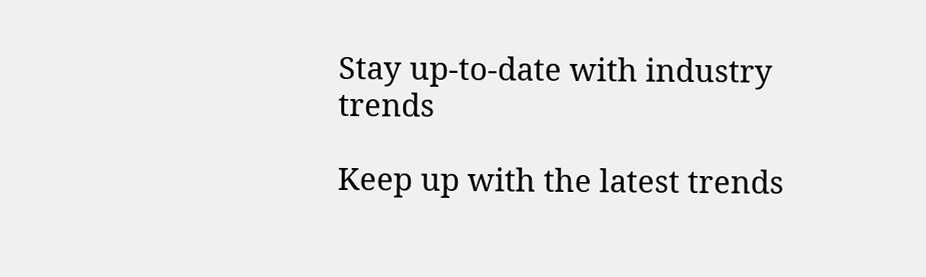Stay up-to-date with industry trends

Keep up with the latest trends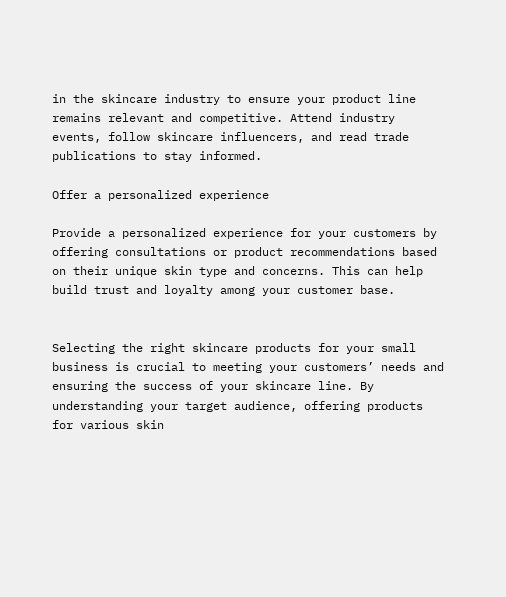in the skincare industry to ensure your product line remains relevant and competitive. Attend industry events, follow skincare influencers, and read trade publications to stay informed.

Offer a personalized experience

Provide a personalized experience for your customers by offering consultations or product recommendations based on their unique skin type and concerns. This can help build trust and loyalty among your customer base.


Selecting the right skincare products for your small business is crucial to meeting your customers’ needs and ensuring the success of your skincare line. By understanding your target audience, offering products for various skin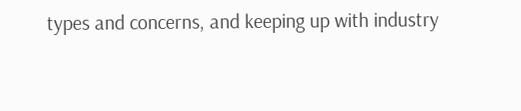types and concerns, and keeping up with industry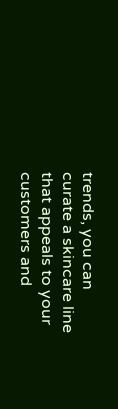trends, you can curate a skincare line that appeals to your customers and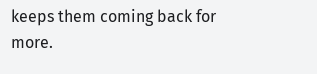keeps them coming back for more.